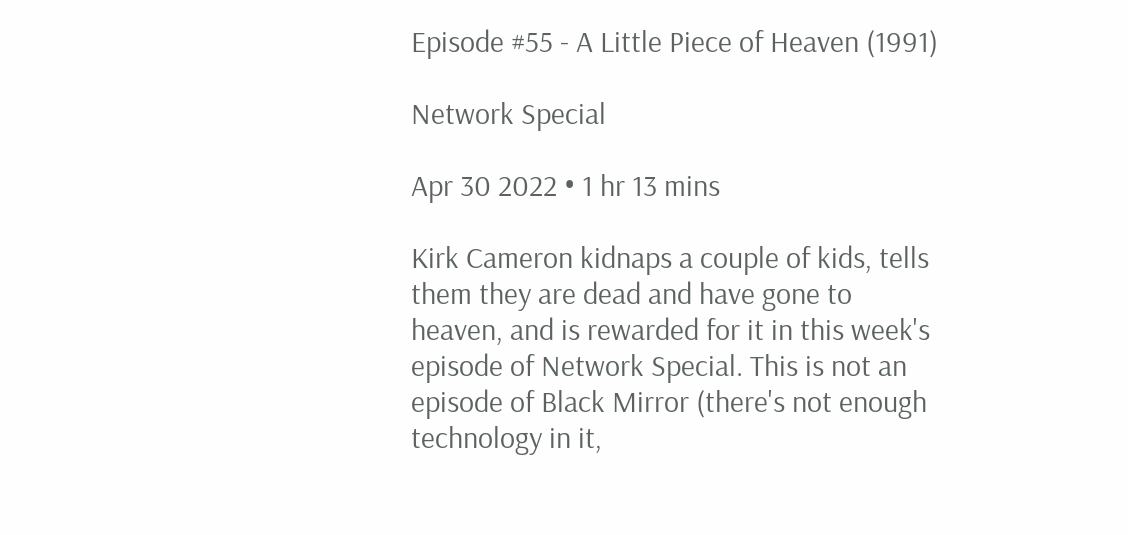Episode #55 - A Little Piece of Heaven (1991)

Network Special

Apr 30 2022 • 1 hr 13 mins

Kirk Cameron kidnaps a couple of kids, tells them they are dead and have gone to heaven, and is rewarded for it in this week's episode of Network Special. This is not an episode of Black Mirror (there's not enough technology in it,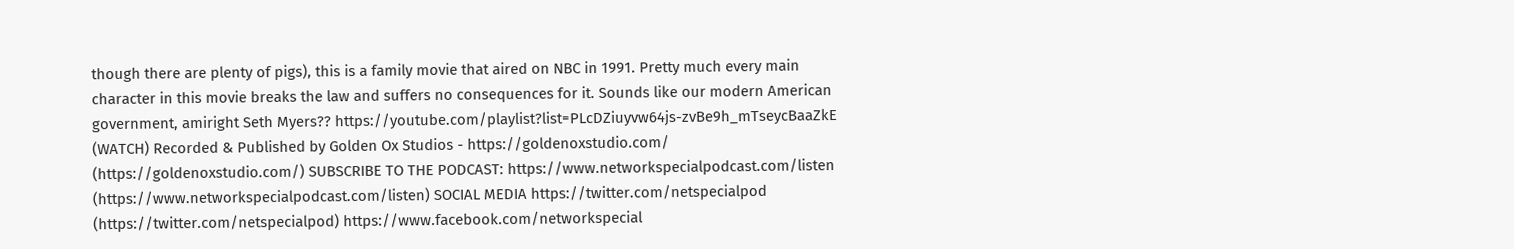though there are plenty of pigs), this is a family movie that aired on NBC in 1991. Pretty much every main character in this movie breaks the law and suffers no consequences for it. Sounds like our modern American government, amiright Seth Myers?? https://youtube.com/playlist?list=PLcDZiuyvw64js-zvBe9h_mTseycBaaZkE (WATCH) Recorded & Published by Golden Ox Studios - https://goldenoxstudio.com/ (https://goldenoxstudio.com/) SUBSCRIBE TO THE PODCAST: https://www.networkspecialpodcast.com/listen (https://www.networkspecialpodcast.com/listen) SOCIAL MEDIA https://twitter.com/netspecialpod (https://twitter.com/netspecialpod) https://www.facebook.com/networkspecial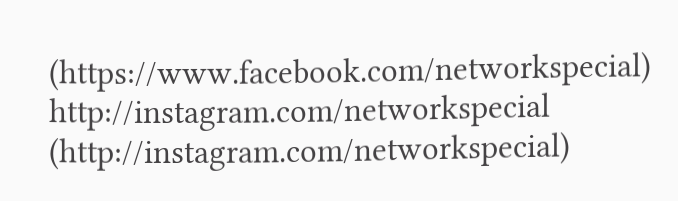(https://www.facebook.com/networkspecial) http://instagram.com/networkspecial (http://instagram.com/networkspecial)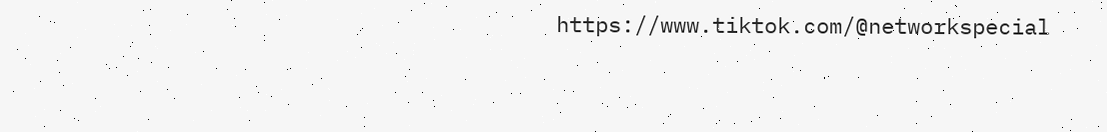https://www.tiktok.com/@networkspecial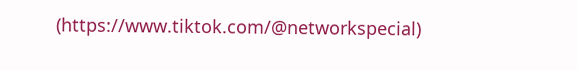(https://www.tiktok.com/@networkspecial)